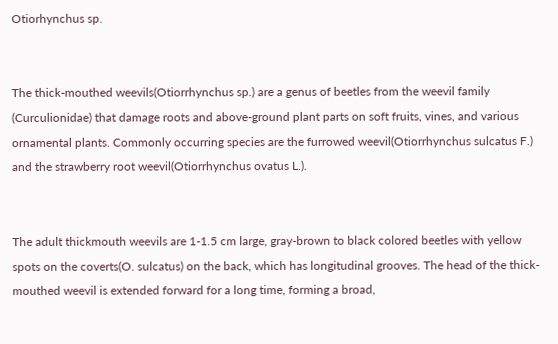Otiorhynchus sp.


The thick-mouthed weevils(Otiorrhynchus sp.) are a genus of beetles from the weevil family (Curculionidae) that damage roots and above-ground plant parts on soft fruits, vines, and various ornamental plants. Commonly occurring species are the furrowed weevil(Otiorrhynchus sulcatus F.) and the strawberry root weevil(Otiorrhynchus ovatus L.).


The adult thickmouth weevils are 1-1.5 cm large, gray-brown to black colored beetles with yellow spots on the coverts(O. sulcatus) on the back, which has longitudinal grooves. The head of the thick-mouthed weevil is extended forward for a long time, forming a broad,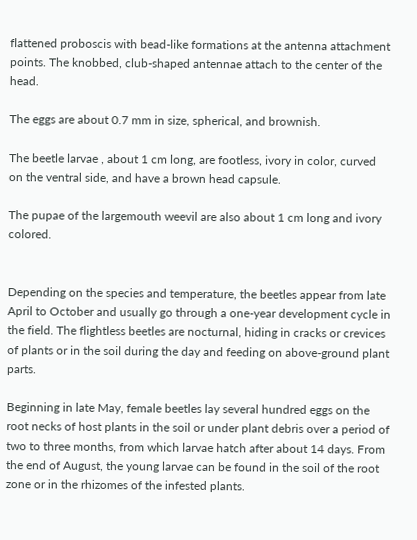flattened proboscis with bead-like formations at the antenna attachment points. The knobbed, club-shaped antennae attach to the center of the head.

The eggs are about 0.7 mm in size, spherical, and brownish.

The beetle larvae , about 1 cm long, are footless, ivory in color, curved on the ventral side, and have a brown head capsule.

The pupae of the largemouth weevil are also about 1 cm long and ivory colored.


Depending on the species and temperature, the beetles appear from late April to October and usually go through a one-year development cycle in the field. The flightless beetles are nocturnal, hiding in cracks or crevices of plants or in the soil during the day and feeding on above-ground plant parts.

Beginning in late May, female beetles lay several hundred eggs on the root necks of host plants in the soil or under plant debris over a period of two to three months, from which larvae hatch after about 14 days. From the end of August, the young larvae can be found in the soil of the root zone or in the rhizomes of the infested plants.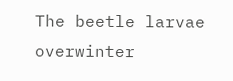The beetle larvae overwinter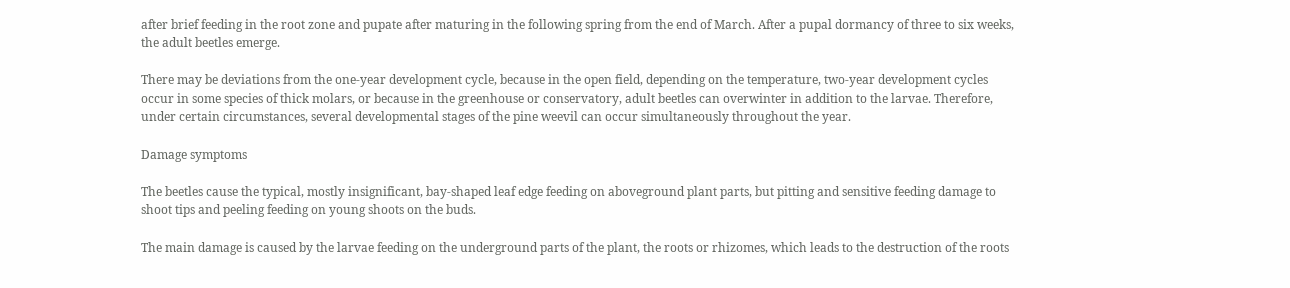after brief feeding in the root zone and pupate after maturing in the following spring from the end of March. After a pupal dormancy of three to six weeks, the adult beetles emerge.

There may be deviations from the one-year development cycle, because in the open field, depending on the temperature, two-year development cycles occur in some species of thick molars, or because in the greenhouse or conservatory, adult beetles can overwinter in addition to the larvae. Therefore, under certain circumstances, several developmental stages of the pine weevil can occur simultaneously throughout the year.

Damage symptoms

The beetles cause the typical, mostly insignificant, bay-shaped leaf edge feeding on aboveground plant parts, but pitting and sensitive feeding damage to shoot tips and peeling feeding on young shoots on the buds.

The main damage is caused by the larvae feeding on the underground parts of the plant, the roots or rhizomes, which leads to the destruction of the roots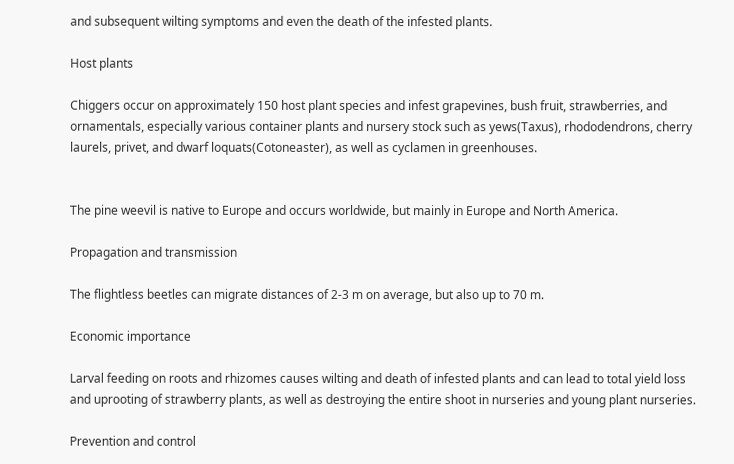and subsequent wilting symptoms and even the death of the infested plants.

Host plants

Chiggers occur on approximately 150 host plant species and infest grapevines, bush fruit, strawberries, and ornamentals, especially various container plants and nursery stock such as yews(Taxus), rhododendrons, cherry laurels, privet, and dwarf loquats(Cotoneaster), as well as cyclamen in greenhouses.


The pine weevil is native to Europe and occurs worldwide, but mainly in Europe and North America.

Propagation and transmission

The flightless beetles can migrate distances of 2-3 m on average, but also up to 70 m.

Economic importance

Larval feeding on roots and rhizomes causes wilting and death of infested plants and can lead to total yield loss and uprooting of strawberry plants, as well as destroying the entire shoot in nurseries and young plant nurseries.

Prevention and control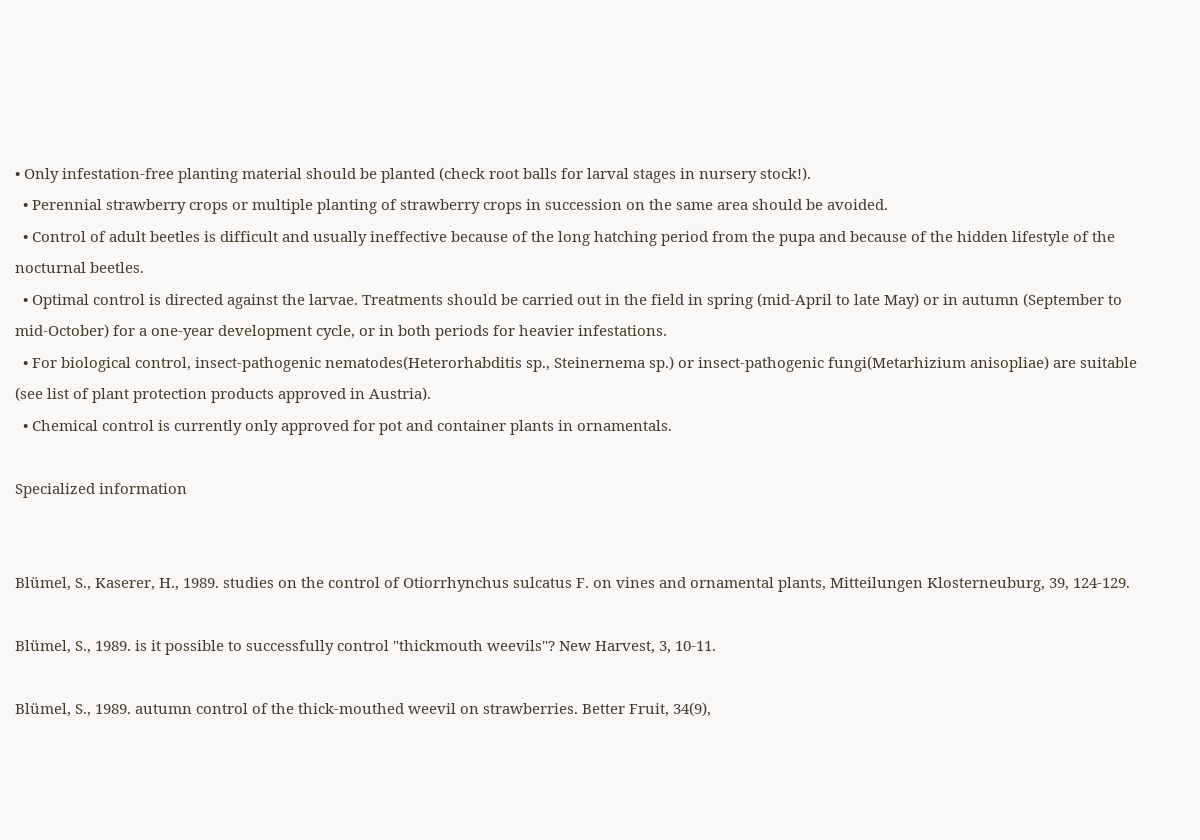• Only infestation-free planting material should be planted (check root balls for larval stages in nursery stock!).
  • Perennial strawberry crops or multiple planting of strawberry crops in succession on the same area should be avoided.
  • Control of adult beetles is difficult and usually ineffective because of the long hatching period from the pupa and because of the hidden lifestyle of the nocturnal beetles.
  • Optimal control is directed against the larvae. Treatments should be carried out in the field in spring (mid-April to late May) or in autumn (September to mid-October) for a one-year development cycle, or in both periods for heavier infestations.
  • For biological control, insect-pathogenic nematodes(Heterorhabditis sp., Steinernema sp.) or insect-pathogenic fungi(Metarhizium anisopliae) are suitable (see list of plant protection products approved in Austria).
  • Chemical control is currently only approved for pot and container plants in ornamentals.

Specialized information


Blümel, S., Kaserer, H., 1989. studies on the control of Otiorrhynchus sulcatus F. on vines and ornamental plants, Mitteilungen Klosterneuburg, 39, 124-129.

Blümel, S., 1989. is it possible to successfully control "thickmouth weevils"? New Harvest, 3, 10-11.

Blümel, S., 1989. autumn control of the thick-mouthed weevil on strawberries. Better Fruit, 34(9),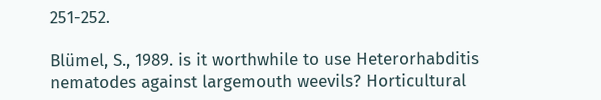251-252.

Blümel, S., 1989. is it worthwhile to use Heterorhabditis nematodes against largemouth weevils? Horticultural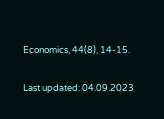Economics, 44(8), 14-15.

Last updated: 04.09.2023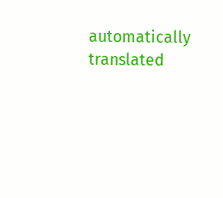automatically translated